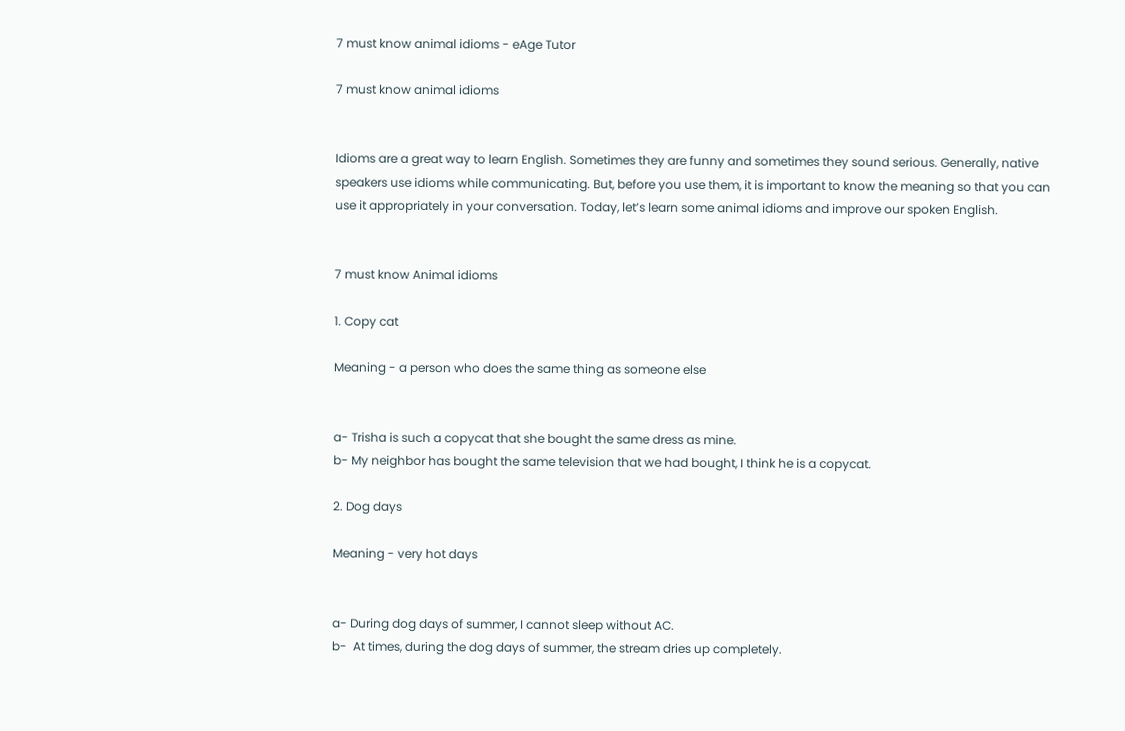7 must know animal idioms - eAge Tutor

7 must know animal idioms


Idioms are a great way to learn English. Sometimes they are funny and sometimes they sound serious. Generally, native speakers use idioms while communicating. But, before you use them, it is important to know the meaning so that you can use it appropriately in your conversation. Today, let’s learn some animal idioms and improve our spoken English.


7 must know Animal idioms

1. Copy cat

Meaning - a person who does the same thing as someone else


a- Trisha is such a copycat that she bought the same dress as mine.
b- My neighbor has bought the same television that we had bought, I think he is a copycat.

2. Dog days

Meaning - very hot days


a- During dog days of summer, I cannot sleep without AC.
b-  At times, during the dog days of summer, the stream dries up completely.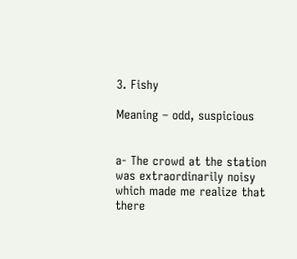3. Fishy

Meaning – odd, suspicious


a- The crowd at the station was extraordinarily noisy which made me realize that there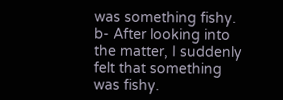was something fishy.
b- After looking into the matter, I suddenly felt that something was fishy.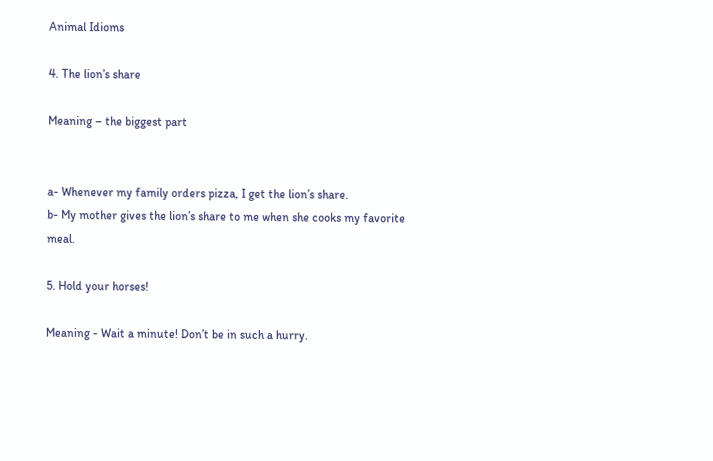Animal Idioms

4. The lion’s share

Meaning – the biggest part


a- Whenever my family orders pizza, I get the lion’s share.
b- My mother gives the lion’s share to me when she cooks my favorite meal.

5. Hold your horses!

Meaning - Wait a minute! Don’t be in such a hurry.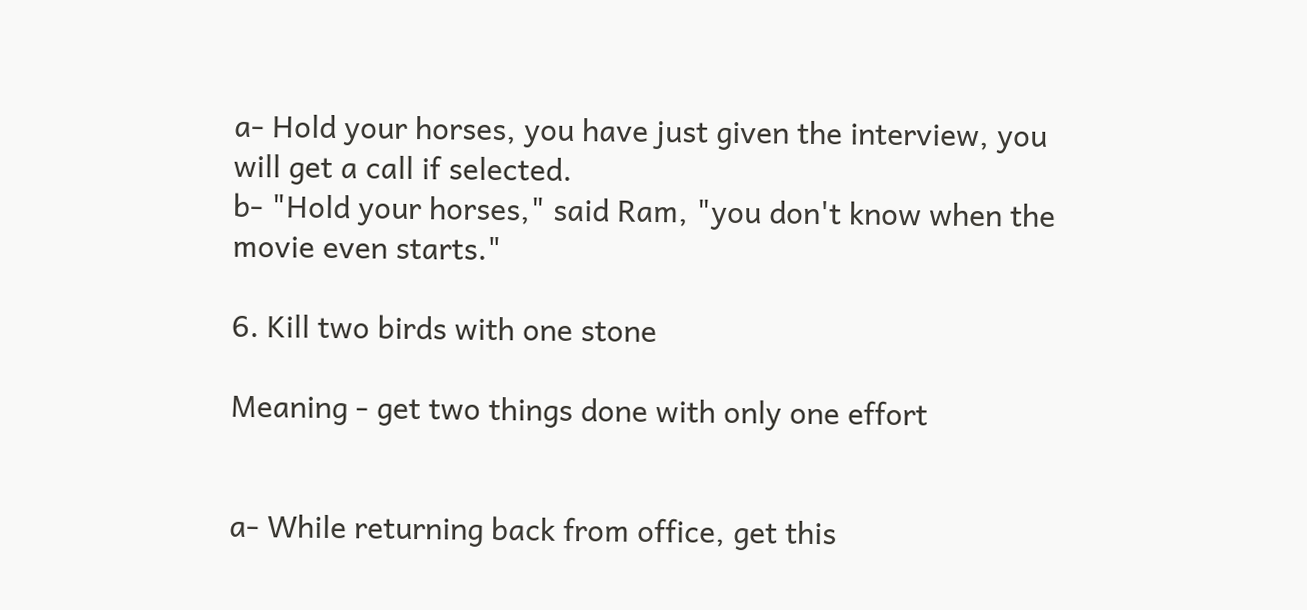a- Hold your horses, you have just given the interview, you will get a call if selected.
b- "Hold your horses," said Ram, "you don't know when the movie even starts."

6. Kill two birds with one stone

Meaning - get two things done with only one effort


a- While returning back from office, get this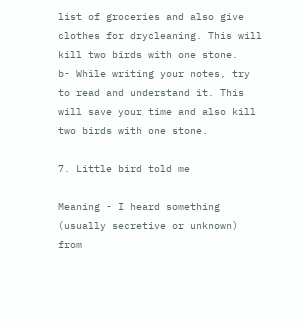list of groceries and also give clothes for drycleaning. This will kill two birds with one stone.
b- While writing your notes, try to read and understand it. This will save your time and also kill two birds with one stone.

7. Little bird told me

Meaning - I heard something (usually secretive or unknown) from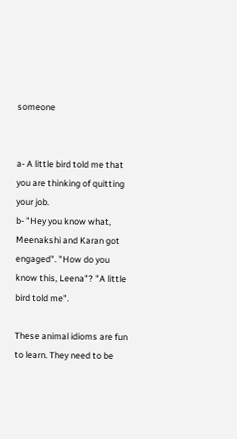someone


a- A little bird told me that you are thinking of quitting your job.
b- "Hey you know what, Meenakshi and Karan got engaged". "How do you know this, Leena"? "A little bird told me".

These animal idioms are fun to learn. They need to be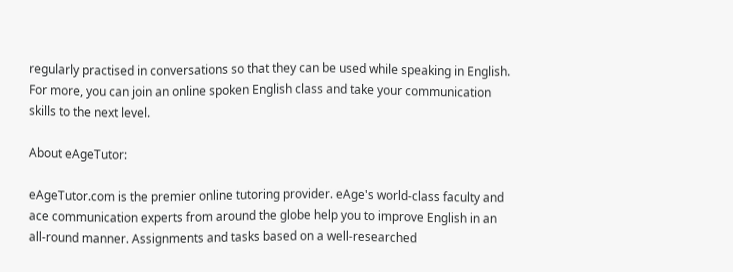regularly practised in conversations so that they can be used while speaking in English. For more, you can join an online spoken English class and take your communication skills to the next level.

About eAgeTutor:

eAgeTutor.com is the premier online tutoring provider. eAge's world-class faculty and ace communication experts from around the globe help you to improve English in an all-round manner. Assignments and tasks based on a well-researched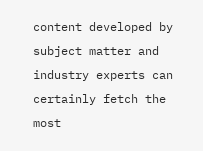content developed by subject matter and industry experts can certainly fetch the most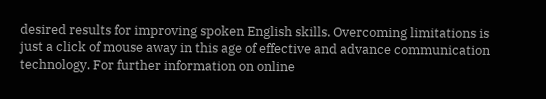desired results for improving spoken English skills. Overcoming limitations is just a click of mouse away in this age of effective and advance communication technology. For further information on online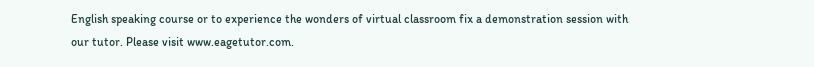English speaking course or to experience the wonders of virtual classroom fix a demonstration session with our tutor. Please visit www.eagetutor.com.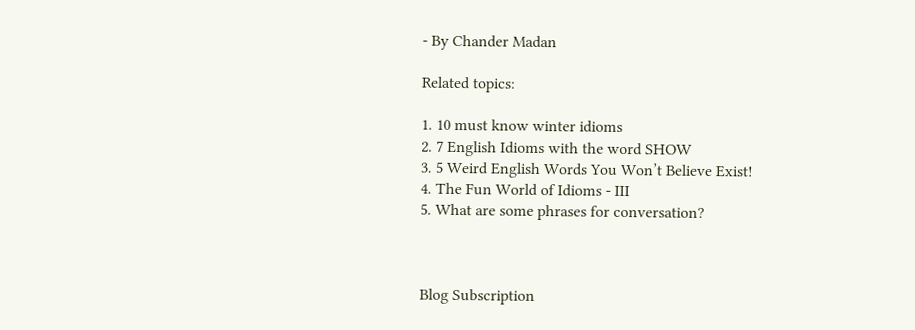- By Chander Madan

Related topics:

1. 10 must know winter idioms
2. 7 English Idioms with the word SHOW
3. 5 Weird English Words You Won’t Believe Exist!
4. The Fun World of Idioms - III
5. What are some phrases for conversation?



Blog Subscription